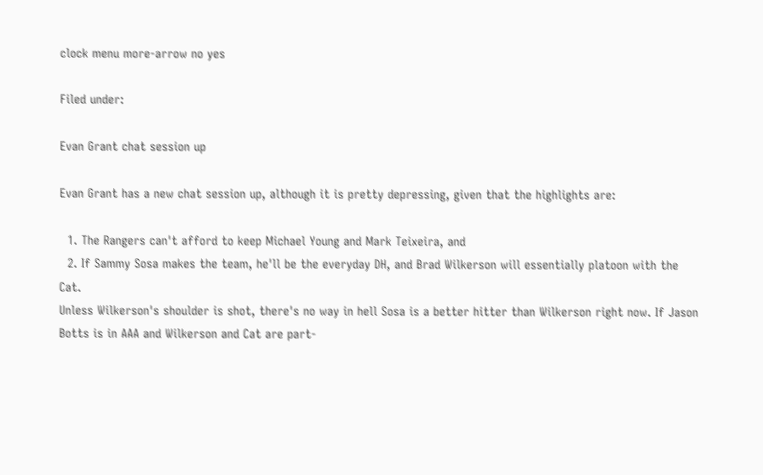clock menu more-arrow no yes

Filed under:

Evan Grant chat session up

Evan Grant has a new chat session up, although it is pretty depressing, given that the highlights are:

  1. The Rangers can't afford to keep Michael Young and Mark Teixeira, and
  2. If Sammy Sosa makes the team, he'll be the everyday DH, and Brad Wilkerson will essentially platoon with the Cat.
Unless Wilkerson's shoulder is shot, there's no way in hell Sosa is a better hitter than Wilkerson right now. If Jason Botts is in AAA and Wilkerson and Cat are part-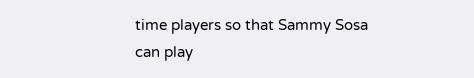time players so that Sammy Sosa can play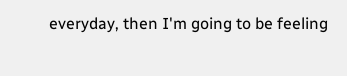everyday, then I'm going to be feeling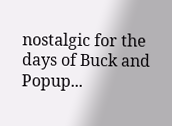nostalgic for the days of Buck and Popup...